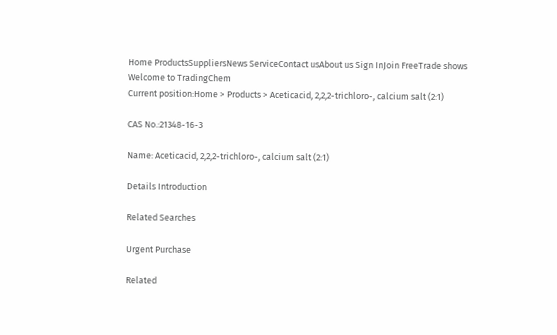Home ProductsSuppliersNews ServiceContact usAbout us Sign InJoin FreeTrade shows
Welcome to TradingChem
Current position:Home > Products > Aceticacid, 2,2,2-trichloro-, calcium salt (2:1)

CAS No.:21348-16-3

Name: Aceticacid, 2,2,2-trichloro-, calcium salt (2:1)

Details Introduction

Related Searches

Urgent Purchase

Related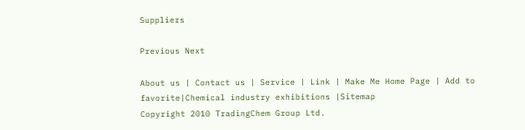Suppliers

Previous Next

About us | Contact us | Service | Link | Make Me Home Page | Add to favorite|Chemical industry exhibitions |Sitemap
Copyright 2010 TradingChem Group Ltd.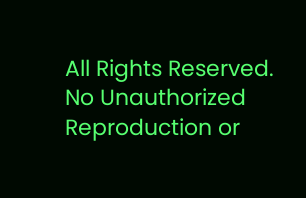All Rights Reserved. No Unauthorized Reproduction or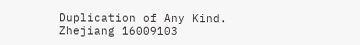Duplication of Any Kind.
Zhejiang 16009103